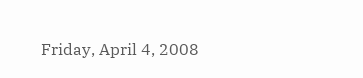Friday, April 4, 2008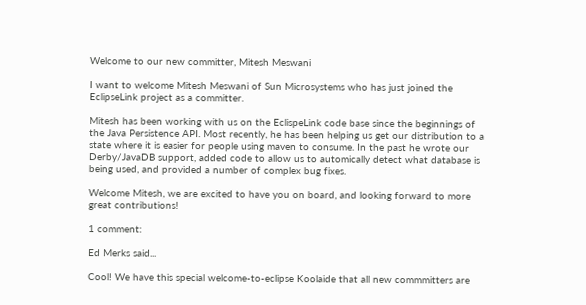Welcome to our new committer, Mitesh Meswani

I want to welcome Mitesh Meswani of Sun Microsystems who has just joined the EclipseLink project as a committer.

Mitesh has been working with us on the EclispeLink code base since the beginnings of the Java Persistence API. Most recently, he has been helping us get our distribution to a state where it is easier for people using maven to consume. In the past he wrote our Derby/JavaDB support, added code to allow us to automically detect what database is being used, and provided a number of complex bug fixes.

Welcome Mitesh, we are excited to have you on board, and looking forward to more great contributions!

1 comment:

Ed Merks said...

Cool! We have this special welcome-to-eclipse Koolaide that all new commmitters are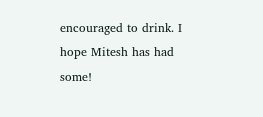encouraged to drink. I hope Mitesh has had some!